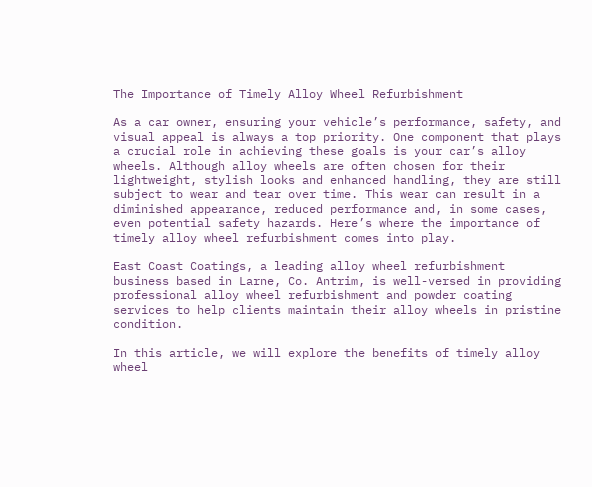The Importance of Timely Alloy Wheel Refurbishment

As a car owner, ensuring your vehicle’s performance, safety, and visual appeal is always a top priority. One component that plays a crucial role in achieving these goals is your car’s alloy wheels. Although alloy wheels are often chosen for their lightweight, stylish looks and enhanced handling, they are still subject to wear and tear over time. This wear can result in a diminished appearance, reduced performance and, in some cases, even potential safety hazards. Here’s where the importance of timely alloy wheel refurbishment comes into play.

East Coast Coatings, a leading alloy wheel refurbishment business based in Larne, Co. Antrim, is well-versed in providing professional alloy wheel refurbishment and powder coating services to help clients maintain their alloy wheels in pristine condition.

In this article, we will explore the benefits of timely alloy wheel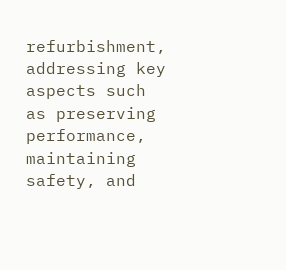refurbishment, addressing key aspects such as preserving performance, maintaining safety, and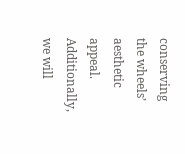conserving the wheels’ aesthetic appeal. Additionally, we will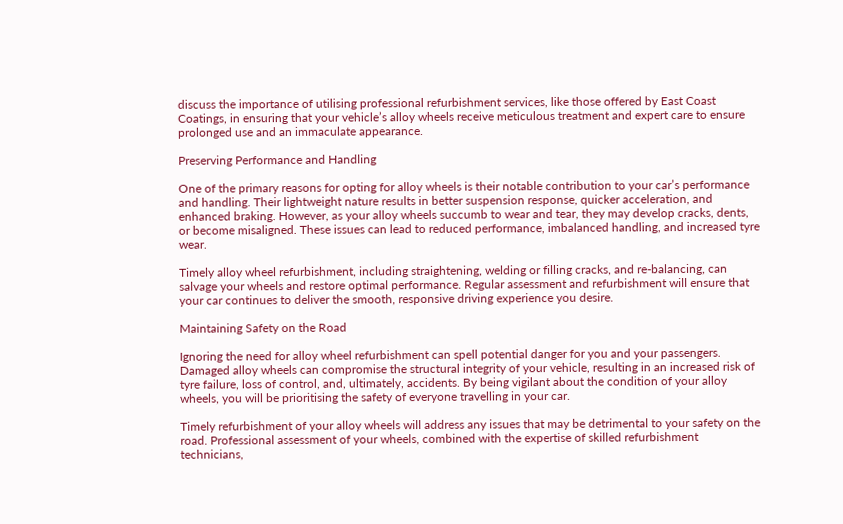discuss the importance of utilising professional refurbishment services, like those offered by East Coast Coatings, in ensuring that your vehicle’s alloy wheels receive meticulous treatment and expert care to ensure prolonged use and an immaculate appearance.

Preserving Performance and Handling

One of the primary reasons for opting for alloy wheels is their notable contribution to your car’s performance and handling. Their lightweight nature results in better suspension response, quicker acceleration, and enhanced braking. However, as your alloy wheels succumb to wear and tear, they may develop cracks, dents, or become misaligned. These issues can lead to reduced performance, imbalanced handling, and increased tyre wear.

Timely alloy wheel refurbishment, including straightening, welding or filling cracks, and re-balancing, can salvage your wheels and restore optimal performance. Regular assessment and refurbishment will ensure that your car continues to deliver the smooth, responsive driving experience you desire.

Maintaining Safety on the Road

Ignoring the need for alloy wheel refurbishment can spell potential danger for you and your passengers. Damaged alloy wheels can compromise the structural integrity of your vehicle, resulting in an increased risk of tyre failure, loss of control, and, ultimately, accidents. By being vigilant about the condition of your alloy wheels, you will be prioritising the safety of everyone travelling in your car.

Timely refurbishment of your alloy wheels will address any issues that may be detrimental to your safety on the road. Professional assessment of your wheels, combined with the expertise of skilled refurbishment technicians,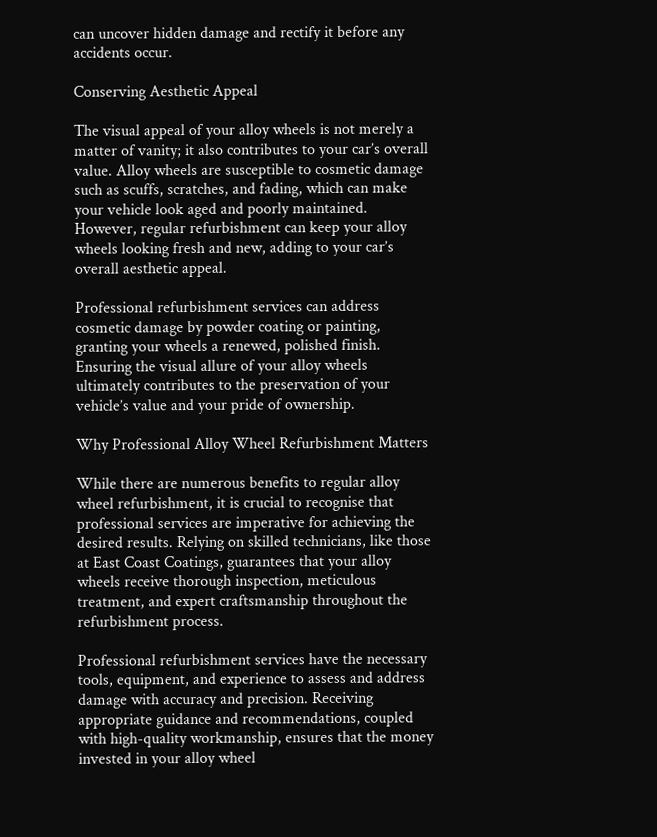can uncover hidden damage and rectify it before any accidents occur.

Conserving Aesthetic Appeal

The visual appeal of your alloy wheels is not merely a matter of vanity; it also contributes to your car’s overall value. Alloy wheels are susceptible to cosmetic damage such as scuffs, scratches, and fading, which can make your vehicle look aged and poorly maintained. However, regular refurbishment can keep your alloy wheels looking fresh and new, adding to your car’s overall aesthetic appeal.

Professional refurbishment services can address cosmetic damage by powder coating or painting, granting your wheels a renewed, polished finish. Ensuring the visual allure of your alloy wheels ultimately contributes to the preservation of your vehicle’s value and your pride of ownership.

Why Professional Alloy Wheel Refurbishment Matters

While there are numerous benefits to regular alloy wheel refurbishment, it is crucial to recognise that professional services are imperative for achieving the desired results. Relying on skilled technicians, like those at East Coast Coatings, guarantees that your alloy wheels receive thorough inspection, meticulous treatment, and expert craftsmanship throughout the refurbishment process.

Professional refurbishment services have the necessary tools, equipment, and experience to assess and address damage with accuracy and precision. Receiving appropriate guidance and recommendations, coupled with high-quality workmanship, ensures that the money invested in your alloy wheel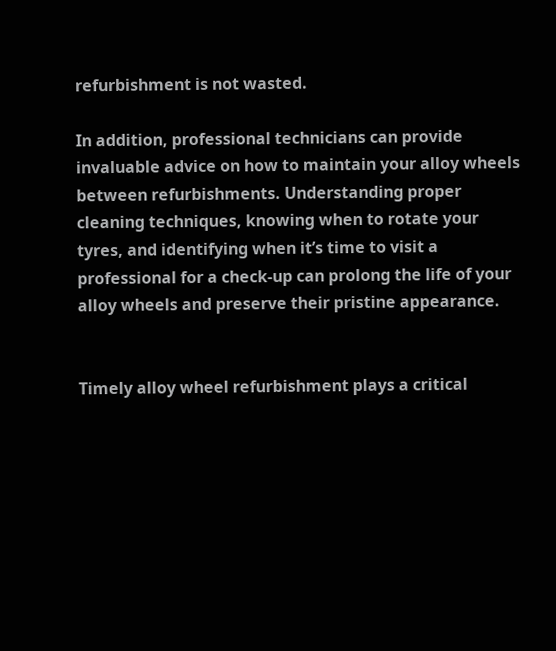refurbishment is not wasted.

In addition, professional technicians can provide invaluable advice on how to maintain your alloy wheels between refurbishments. Understanding proper cleaning techniques, knowing when to rotate your tyres, and identifying when it’s time to visit a professional for a check-up can prolong the life of your alloy wheels and preserve their pristine appearance.


Timely alloy wheel refurbishment plays a critical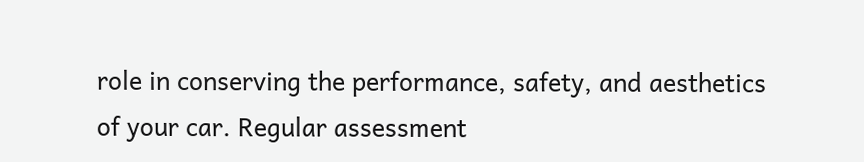role in conserving the performance, safety, and aesthetics of your car. Regular assessment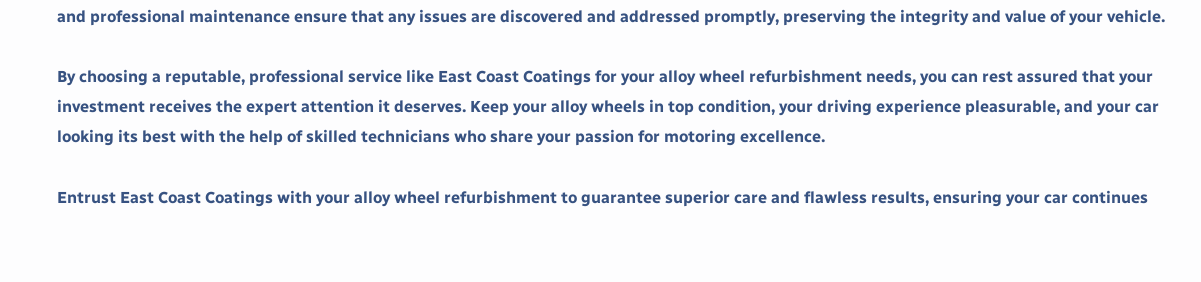and professional maintenance ensure that any issues are discovered and addressed promptly, preserving the integrity and value of your vehicle.

By choosing a reputable, professional service like East Coast Coatings for your alloy wheel refurbishment needs, you can rest assured that your investment receives the expert attention it deserves. Keep your alloy wheels in top condition, your driving experience pleasurable, and your car looking its best with the help of skilled technicians who share your passion for motoring excellence.

Entrust East Coast Coatings with your alloy wheel refurbishment to guarantee superior care and flawless results, ensuring your car continues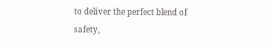to deliver the perfect blend of safety,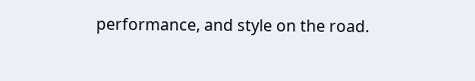performance, and style on the road.